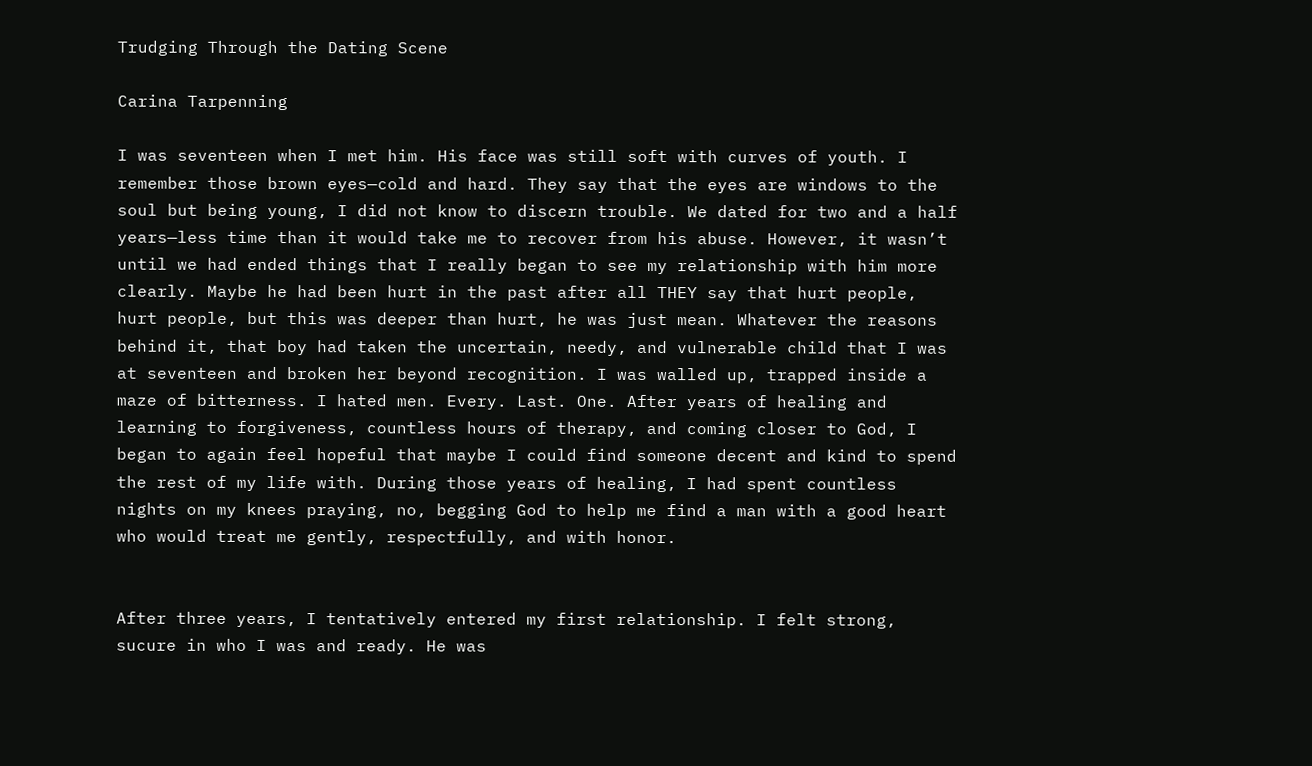Trudging Through the Dating Scene

Carina Tarpenning

I was seventeen when I met him. His face was still soft with curves of youth. I remember those brown eyes—cold and hard. They say that the eyes are windows to the soul but being young, I did not know to discern trouble. We dated for two and a half years—less time than it would take me to recover from his abuse. However, it wasn’t until we had ended things that I really began to see my relationship with him more clearly. Maybe he had been hurt in the past after all THEY say that hurt people, hurt people, but this was deeper than hurt, he was just mean. Whatever the reasons behind it, that boy had taken the uncertain, needy, and vulnerable child that I was at seventeen and broken her beyond recognition. I was walled up, trapped inside a maze of bitterness. I hated men. Every. Last. One. After years of healing and learning to forgiveness, countless hours of therapy, and coming closer to God, I began to again feel hopeful that maybe I could find someone decent and kind to spend the rest of my life with. During those years of healing, I had spent countless nights on my knees praying, no, begging God to help me find a man with a good heart who would treat me gently, respectfully, and with honor.


After three years, I tentatively entered my first relationship. I felt strong, sucure in who I was and ready. He was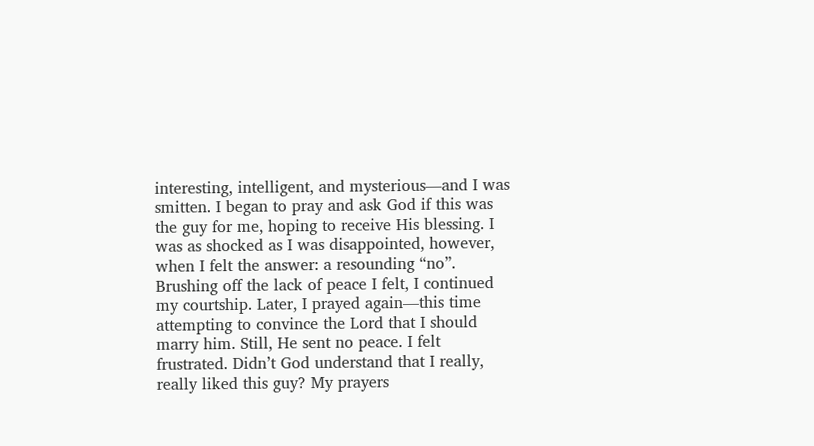interesting, intelligent, and mysterious—and I was smitten. I began to pray and ask God if this was the guy for me, hoping to receive His blessing. I was as shocked as I was disappointed, however, when I felt the answer: a resounding “no”. Brushing off the lack of peace I felt, I continued my courtship. Later, I prayed again—this time attempting to convince the Lord that I should marry him. Still, He sent no peace. I felt frustrated. Didn’t God understand that I really, really liked this guy? My prayers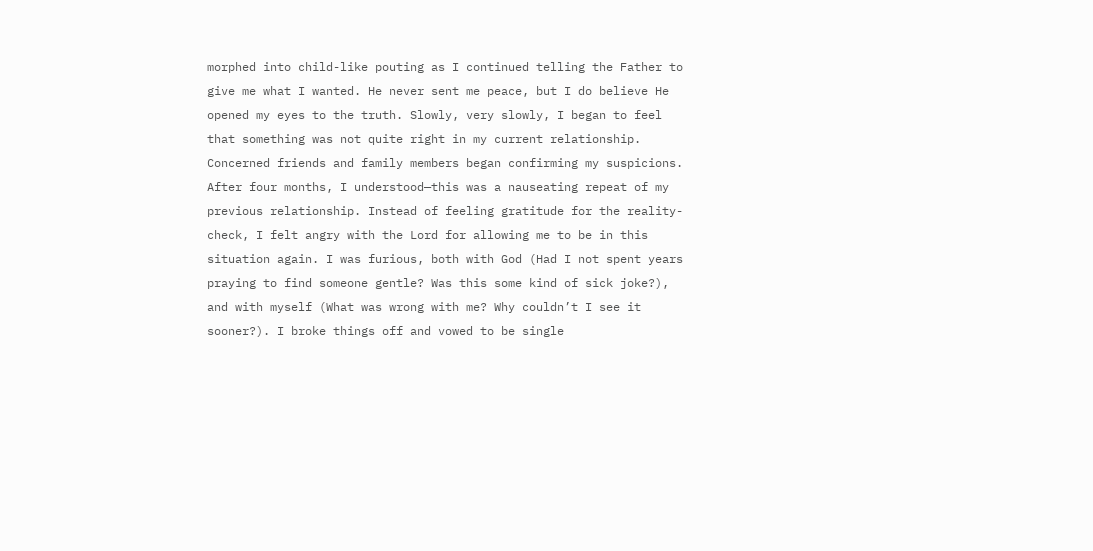morphed into child-like pouting as I continued telling the Father to give me what I wanted. He never sent me peace, but I do believe He opened my eyes to the truth. Slowly, very slowly, I began to feel that something was not quite right in my current relationship. Concerned friends and family members began confirming my suspicions. After four months, I understood—this was a nauseating repeat of my previous relationship. Instead of feeling gratitude for the reality-check, I felt angry with the Lord for allowing me to be in this situation again. I was furious, both with God (Had I not spent years praying to find someone gentle? Was this some kind of sick joke?), and with myself (What was wrong with me? Why couldn’t I see it sooner?). I broke things off and vowed to be single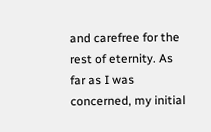and carefree for the rest of eternity. As far as I was concerned, my initial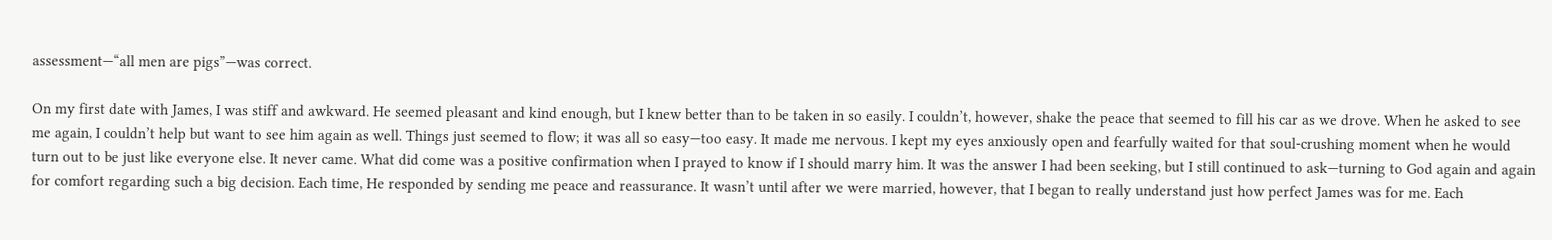assessment—“all men are pigs”—was correct.

On my first date with James, I was stiff and awkward. He seemed pleasant and kind enough, but I knew better than to be taken in so easily. I couldn’t, however, shake the peace that seemed to fill his car as we drove. When he asked to see me again, I couldn’t help but want to see him again as well. Things just seemed to flow; it was all so easy—too easy. It made me nervous. I kept my eyes anxiously open and fearfully waited for that soul-crushing moment when he would turn out to be just like everyone else. It never came. What did come was a positive confirmation when I prayed to know if I should marry him. It was the answer I had been seeking, but I still continued to ask—turning to God again and again for comfort regarding such a big decision. Each time, He responded by sending me peace and reassurance. It wasn’t until after we were married, however, that I began to really understand just how perfect James was for me. Each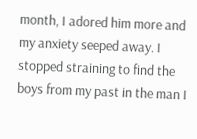month, I adored him more and my anxiety seeped away. I stopped straining to find the boys from my past in the man I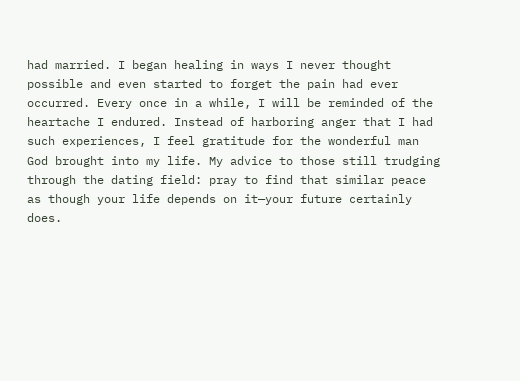had married. I began healing in ways I never thought possible and even started to forget the pain had ever occurred. Every once in a while, I will be reminded of the heartache I endured. Instead of harboring anger that I had such experiences, I feel gratitude for the wonderful man God brought into my life. My advice to those still trudging through the dating field: pray to find that similar peace as though your life depends on it—your future certainly does.